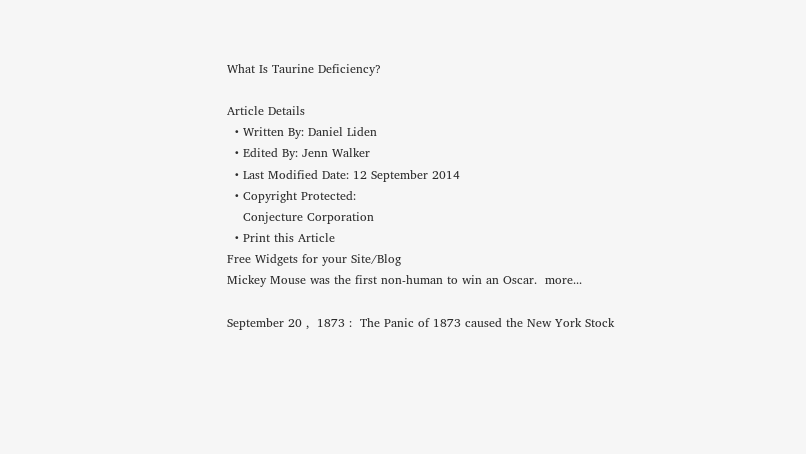What Is Taurine Deficiency?

Article Details
  • Written By: Daniel Liden
  • Edited By: Jenn Walker
  • Last Modified Date: 12 September 2014
  • Copyright Protected:
    Conjecture Corporation
  • Print this Article
Free Widgets for your Site/Blog
Mickey Mouse was the first non-human to win an Oscar.  more...

September 20 ,  1873 :  The Panic of 1873 caused the New York Stock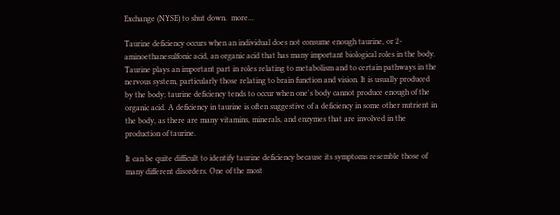Exchange (NYSE) to shut down.  more...

Taurine deficiency occurs when an individual does not consume enough taurine, or 2-aminoethanesulfonic acid, an organic acid that has many important biological roles in the body. Taurine plays an important part in roles relating to metabolism and to certain pathways in the nervous system, particularly those relating to brain function and vision. It is usually produced by the body; taurine deficiency tends to occur when one's body cannot produce enough of the organic acid. A deficiency in taurine is often suggestive of a deficiency in some other nutrient in the body, as there are many vitamins, minerals, and enzymes that are involved in the production of taurine.

It can be quite difficult to identify taurine deficiency because its symptoms resemble those of many different disorders. One of the most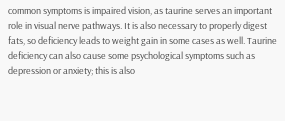common symptoms is impaired vision, as taurine serves an important role in visual nerve pathways. It is also necessary to properly digest fats, so deficiency leads to weight gain in some cases as well. Taurine deficiency can also cause some psychological symptoms such as depression or anxiety; this is also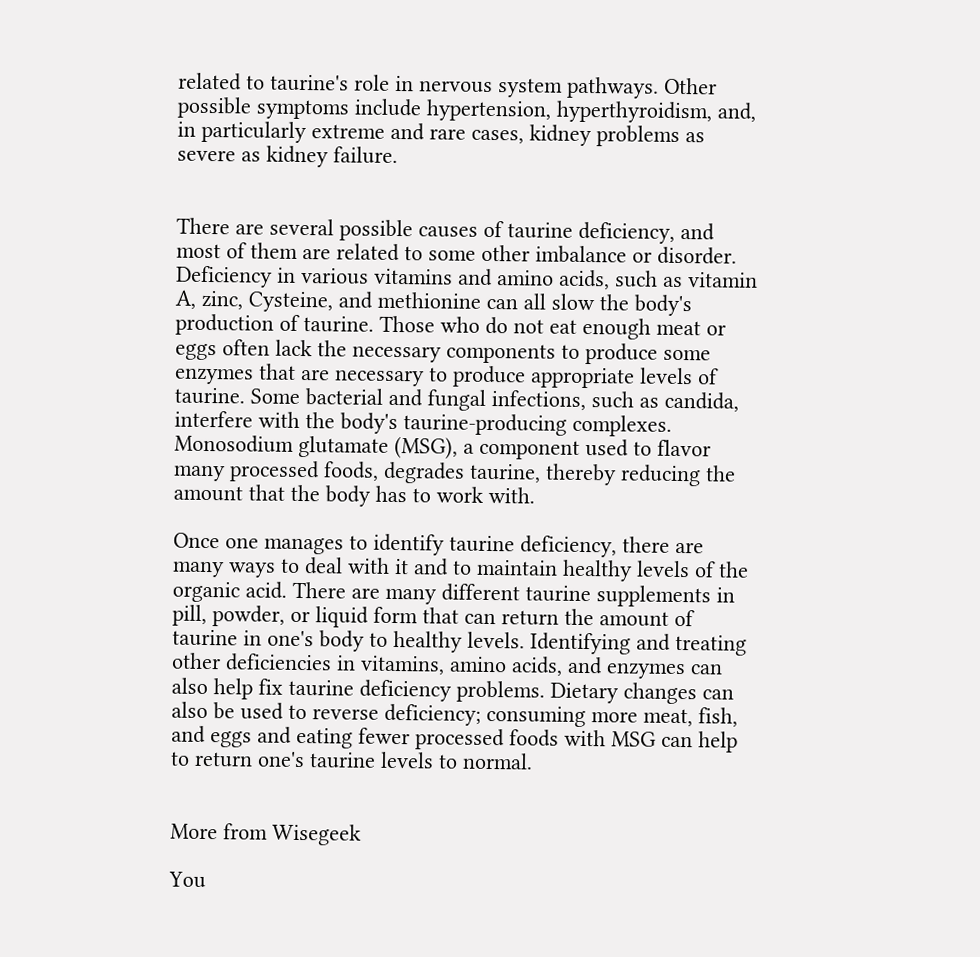related to taurine's role in nervous system pathways. Other possible symptoms include hypertension, hyperthyroidism, and, in particularly extreme and rare cases, kidney problems as severe as kidney failure.


There are several possible causes of taurine deficiency, and most of them are related to some other imbalance or disorder. Deficiency in various vitamins and amino acids, such as vitamin A, zinc, Cysteine, and methionine can all slow the body's production of taurine. Those who do not eat enough meat or eggs often lack the necessary components to produce some enzymes that are necessary to produce appropriate levels of taurine. Some bacterial and fungal infections, such as candida, interfere with the body's taurine-producing complexes. Monosodium glutamate (MSG), a component used to flavor many processed foods, degrades taurine, thereby reducing the amount that the body has to work with.

Once one manages to identify taurine deficiency, there are many ways to deal with it and to maintain healthy levels of the organic acid. There are many different taurine supplements in pill, powder, or liquid form that can return the amount of taurine in one's body to healthy levels. Identifying and treating other deficiencies in vitamins, amino acids, and enzymes can also help fix taurine deficiency problems. Dietary changes can also be used to reverse deficiency; consuming more meat, fish, and eggs and eating fewer processed foods with MSG can help to return one's taurine levels to normal.


More from Wisegeek

You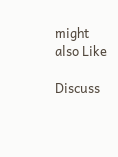might also Like

Discuss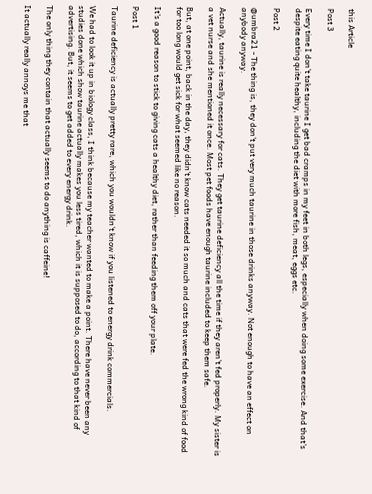this Article

Post 3

Every time I don't take taurine I get bad cramps in my feet in both legs, especially when doing some exercise. And that's despite eating quite healthy, including the diet with more fish, meat, eggs etc.

Post 2

@umbra21 - The thing is, they don't put very much taurine in those drinks anyway. Not enough to have an effect on anybody anyway.

Actually, taurine is really necessary for cats. They get taurine deficiency all the time if they aren't fed properly. My sister is a vet nurse and she mentioned it once. Most pet foods have enough taurine included to keep them safe.

But, at one point, back in the day, they didn't know cats needed it so much and cats that were fed the wrong kind of food for too long would get sick for what seemed like no reason.

It's a good reason to stick to giving cats a healthy diet, rather than feeding them off your plate.

Post 1

Taurine deficiency is actually pretty rare, which you wouldn't know if you listened to energy drink commercials.

We had to look it up in biology class, I think because my teacher wanted to make a point. There have never been any studies done which show taurine actually makes you less tired, which it is supposed to do, according to that kind of advertising. But, it seems to get added to every energy drink.

The only thing they contain that actually seems to do anything is caffeine!

It actually really annoys me that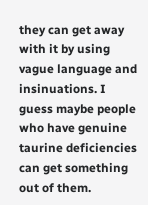they can get away with it by using vague language and insinuations. I guess maybe people who have genuine taurine deficiencies can get something out of them.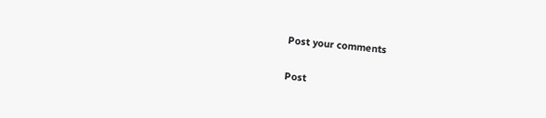Post your comments

Post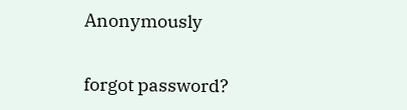Anonymously


forgot password?